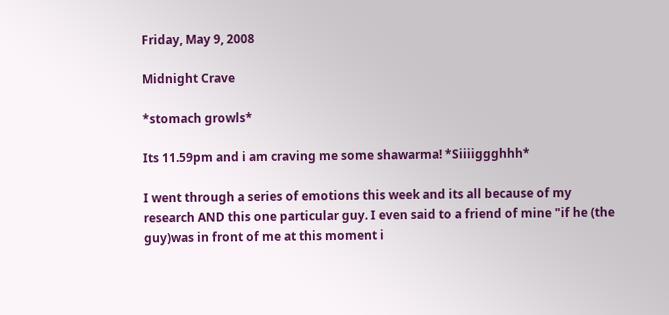Friday, May 9, 2008

Midnight Crave

*stomach growls*

Its 11.59pm and i am craving me some shawarma! *Siiiiggghhh*

I went through a series of emotions this week and its all because of my research AND this one particular guy. I even said to a friend of mine "if he (the guy)was in front of me at this moment i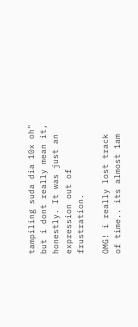tampiling suda dia 10x oh" but i dont really mean it, honestly. It was just an expression out of frustration.

OMG! i really lost track of time.. its almost 1am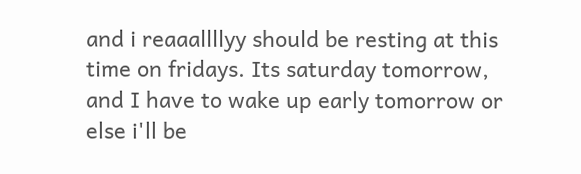and i reaaallllyy should be resting at this time on fridays. Its saturday tomorrow, and I have to wake up early tomorrow or else i'll be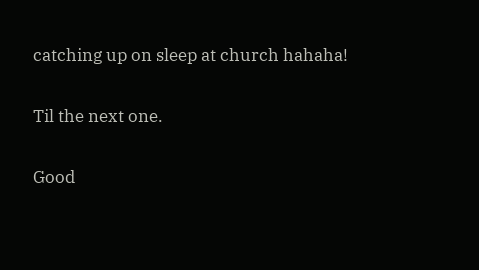catching up on sleep at church hahaha!

Til the next one.

Good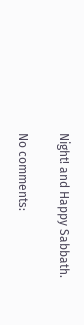Night! and Happy Sabbath.

No comments: